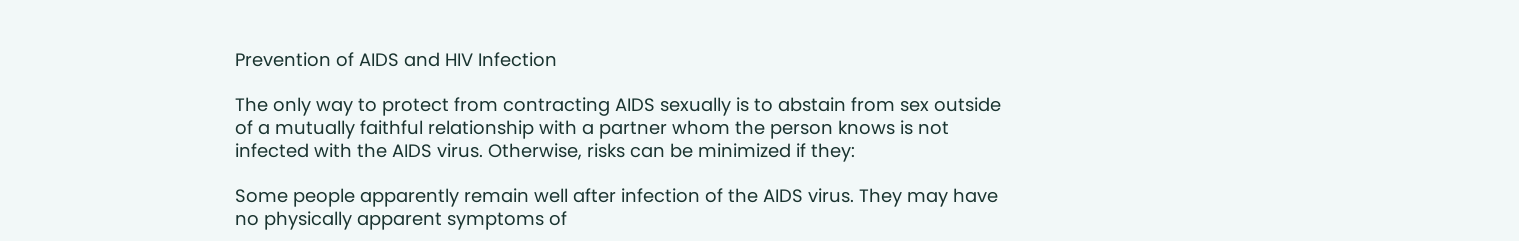Prevention of AIDS and HIV Infection

The only way to protect from contracting AIDS sexually is to abstain from sex outside of a mutually faithful relationship with a partner whom the person knows is not infected with the AIDS virus. Otherwise, risks can be minimized if they:

Some people apparently remain well after infection of the AIDS virus. They may have no physically apparent symptoms of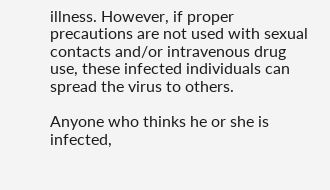illness. However, if proper precautions are not used with sexual contacts and/or intravenous drug use, these infected individuals can spread the virus to others.

Anyone who thinks he or she is infected,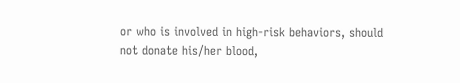or who is involved in high-risk behaviors, should not donate his/her blood,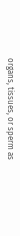organs, tissues, or sperm as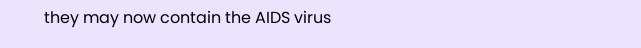they may now contain the AIDS virus